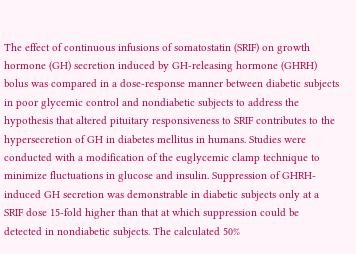The effect of continuous infusions of somatostatin (SRIF) on growth hormone (GH) secretion induced by GH-releasing hormone (GHRH) bolus was compared in a dose-response manner between diabetic subjects in poor glycemic control and nondiabetic subjects to address the hypothesis that altered pituitary responsiveness to SRIF contributes to the hypersecretion of GH in diabetes mellitus in humans. Studies were conducted with a modification of the euglycemic clamp technique to minimize fluctuations in glucose and insulin. Suppression of GHRH-induced GH secretion was demonstrable in diabetic subjects only at a SRIF dose 15-fold higher than that at which suppression could be detected in nondiabetic subjects. The calculated 50%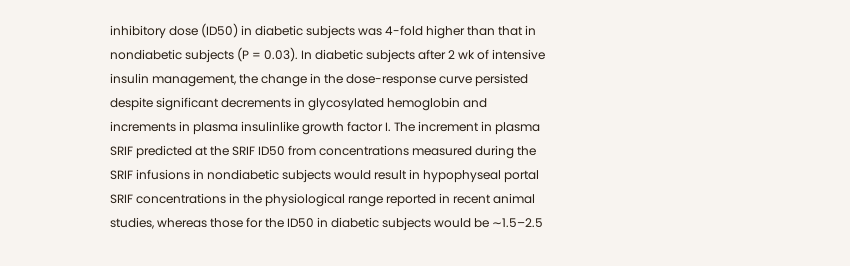inhibitory dose (ID50) in diabetic subjects was 4-fold higher than that in nondiabetic subjects (P = 0.03). In diabetic subjects after 2 wk of intensive insulin management, the change in the dose-response curve persisted despite significant decrements in glycosylated hemoglobin and increments in plasma insulinlike growth factor I. The increment in plasma SRIF predicted at the SRIF ID50 from concentrations measured during the SRIF infusions in nondiabetic subjects would result in hypophyseal portal SRIF concentrations in the physiological range reported in recent animal studies, whereas those for the ID50 in diabetic subjects would be ∼1.5–2.5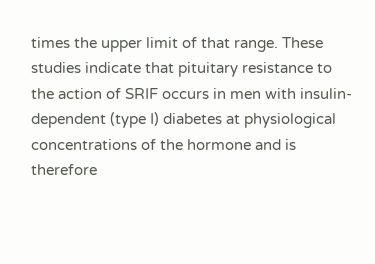times the upper limit of that range. These studies indicate that pituitary resistance to the action of SRIF occurs in men with insulin-dependent (type I) diabetes at physiological concentrations of the hormone and is therefore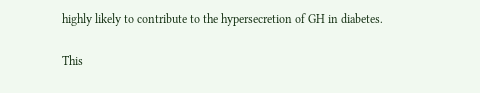highly likely to contribute to the hypersecretion of GH in diabetes.

This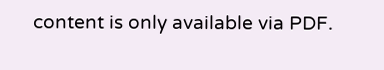content is only available via PDF.